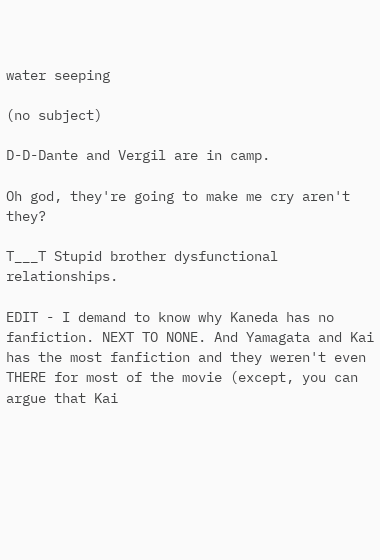water seeping

(no subject)

D-D-Dante and Vergil are in camp.

Oh god, they're going to make me cry aren't they?

T___T Stupid brother dysfunctional relationships.

EDIT - I demand to know why Kaneda has no fanfiction. NEXT TO NONE. And Yamagata and Kai has the most fanfiction and they weren't even THERE for most of the movie (except, you can argue that Kai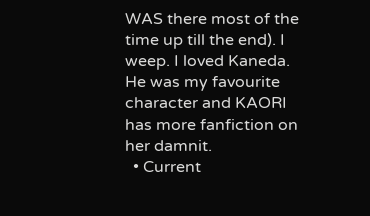WAS there most of the time up till the end). I weep. I loved Kaneda. He was my favourite character and KAORI has more fanfiction on her damnit.
  • Current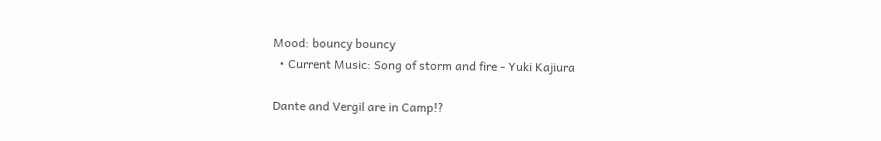Mood: bouncy bouncy
  • Current Music: Song of storm and fire - Yuki Kajiura

Dante and Vergil are in Camp!?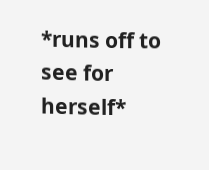*runs off to see for herself*